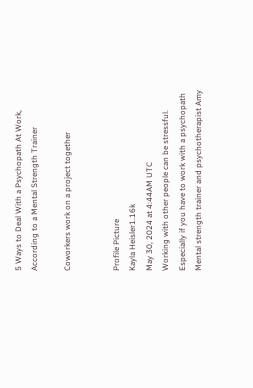5 Ways to Deal With a Psychopath At Work, According to a Mental Strength Trainer

Coworkers work on a project together


Profile Picture
Kayla Heisler1.16k
May 30, 2024 at 4:44AM UTC
Working with other people can be stressful. Especially if you have to work with a psychopath
Mental strength trainer and psychotherapist Amy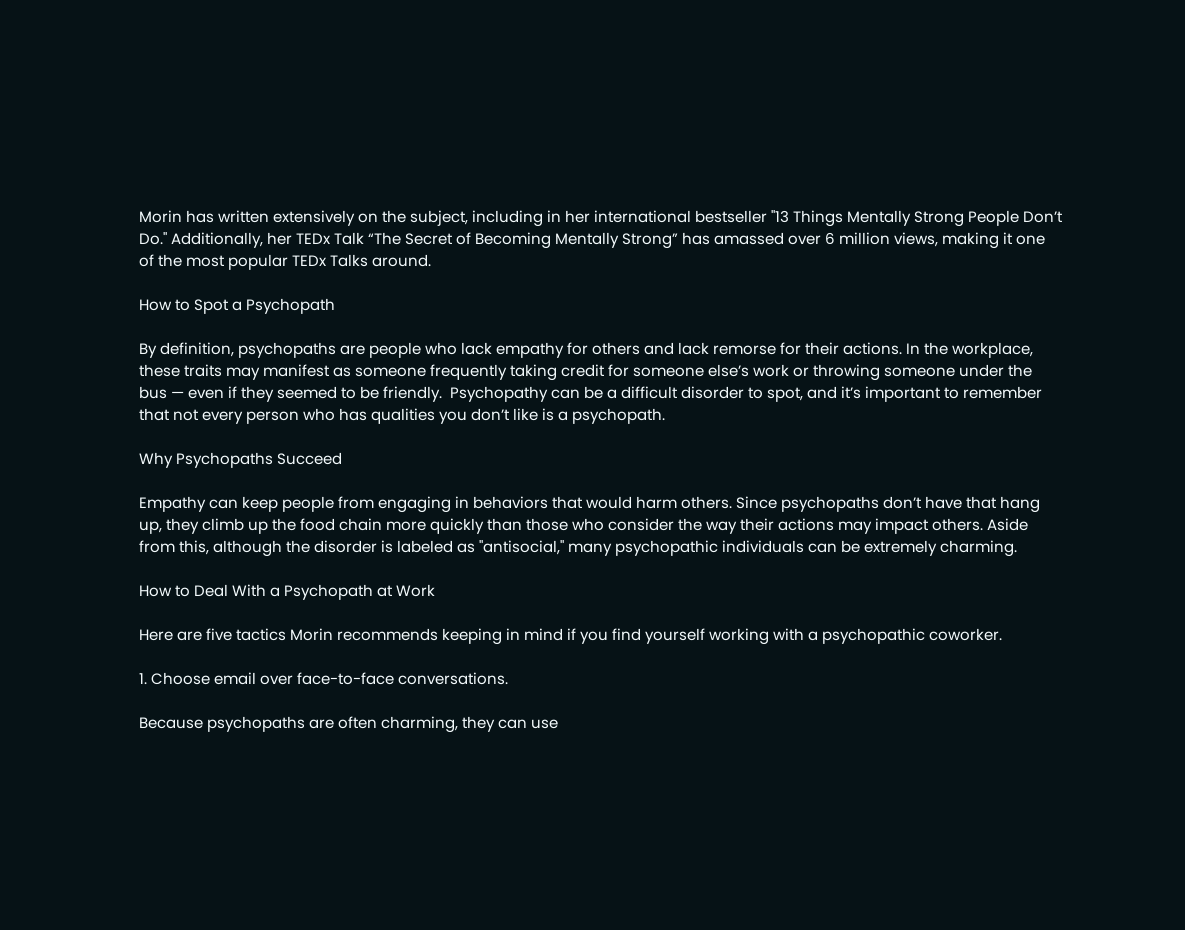Morin has written extensively on the subject, including in her international bestseller "13 Things Mentally Strong People Don’t Do." Additionally, her TEDx Talk “The Secret of Becoming Mentally Strong” has amassed over 6 million views, making it one of the most popular TEDx Talks around.

How to Spot a Psychopath

By definition, psychopaths are people who lack empathy for others and lack remorse for their actions. In the workplace, these traits may manifest as someone frequently taking credit for someone else’s work or throwing someone under the bus — even if they seemed to be friendly.  Psychopathy can be a difficult disorder to spot, and it’s important to remember that not every person who has qualities you don’t like is a psychopath.

Why Psychopaths Succeed

Empathy can keep people from engaging in behaviors that would harm others. Since psychopaths don’t have that hang up, they climb up the food chain more quickly than those who consider the way their actions may impact others. Aside from this, although the disorder is labeled as "antisocial," many psychopathic individuals can be extremely charming.

How to Deal With a Psychopath at Work

Here are five tactics Morin recommends keeping in mind if you find yourself working with a psychopathic coworker.

1. Choose email over face-to-face conversations.

Because psychopaths are often charming, they can use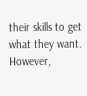their skills to get what they want. However,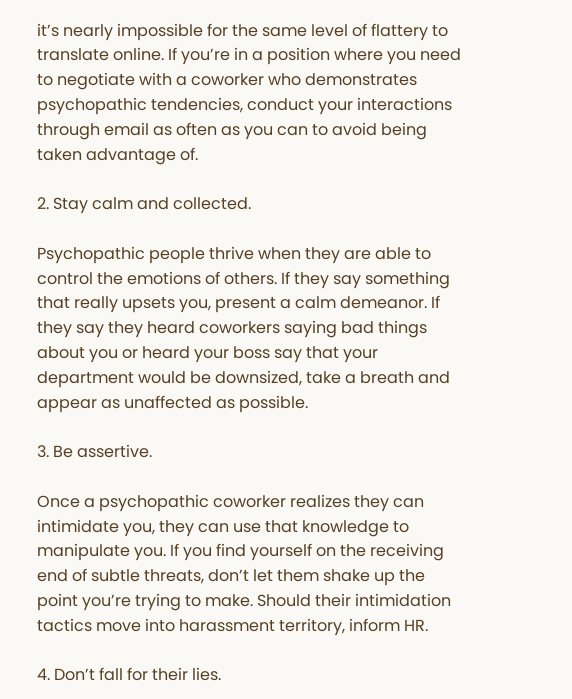it’s nearly impossible for the same level of flattery to translate online. If you’re in a position where you need to negotiate with a coworker who demonstrates psychopathic tendencies, conduct your interactions through email as often as you can to avoid being taken advantage of.

2. Stay calm and collected.

Psychopathic people thrive when they are able to control the emotions of others. If they say something that really upsets you, present a calm demeanor. If they say they heard coworkers saying bad things about you or heard your boss say that your department would be downsized, take a breath and appear as unaffected as possible.

3. Be assertive.

Once a psychopathic coworker realizes they can intimidate you, they can use that knowledge to manipulate you. If you find yourself on the receiving end of subtle threats, don’t let them shake up the point you’re trying to make. Should their intimidation tactics move into harassment territory, inform HR.

4. Don’t fall for their lies.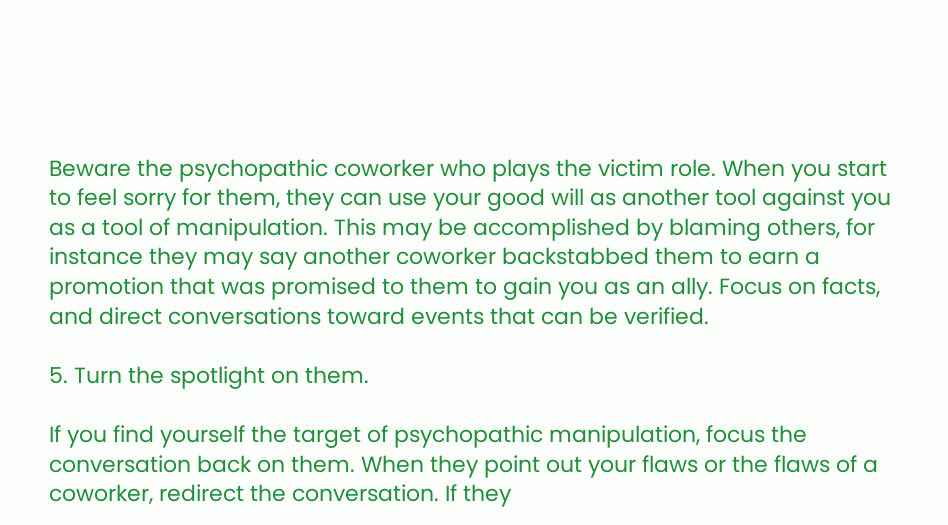Beware the psychopathic coworker who plays the victim role. When you start to feel sorry for them, they can use your good will as another tool against you as a tool of manipulation. This may be accomplished by blaming others, for instance they may say another coworker backstabbed them to earn a promotion that was promised to them to gain you as an ally. Focus on facts, and direct conversations toward events that can be verified.

5. Turn the spotlight on them.

If you find yourself the target of psychopathic manipulation, focus the conversation back on them. When they point out your flaws or the flaws of a coworker, redirect the conversation. If they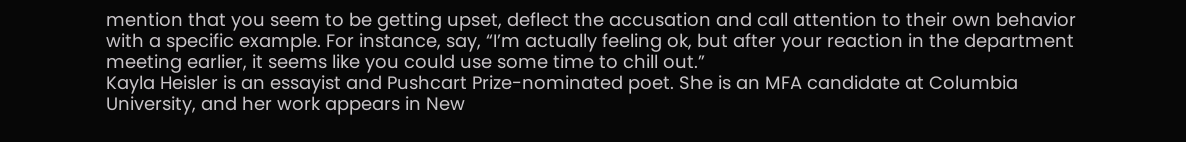mention that you seem to be getting upset, deflect the accusation and call attention to their own behavior with a specific example. For instance, say, “I’m actually feeling ok, but after your reaction in the department meeting earlier, it seems like you could use some time to chill out.”
Kayla Heisler is an essayist and Pushcart Prize-nominated poet. She is an MFA candidate at Columbia University, and her work appears in New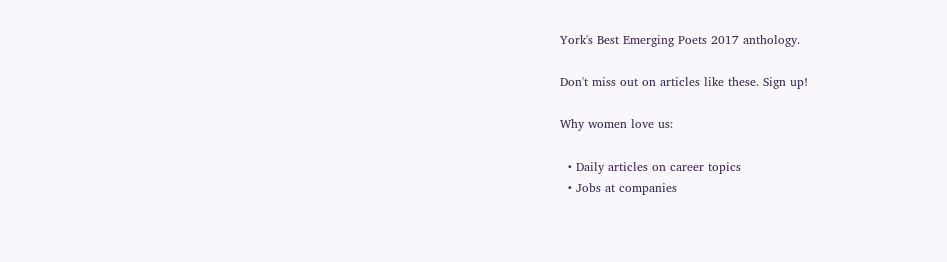York's Best Emerging Poets 2017 anthology.

Don't miss out on articles like these. Sign up!

Why women love us:

  • Daily articles on career topics
  • Jobs at companies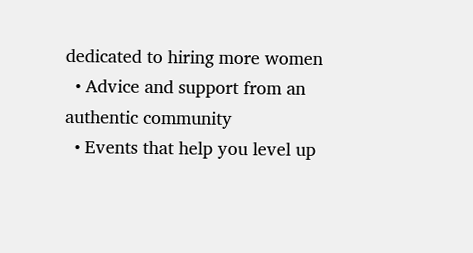dedicated to hiring more women
  • Advice and support from an authentic community
  • Events that help you level up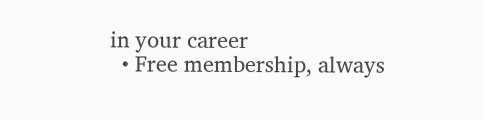in your career
  • Free membership, always